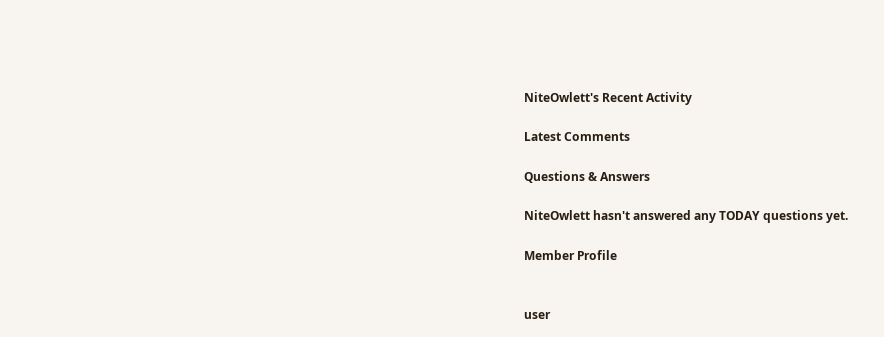NiteOwlett's Recent Activity

Latest Comments

Questions & Answers

NiteOwlett hasn't answered any TODAY questions yet.

Member Profile


user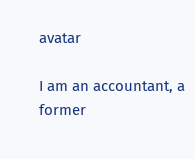avatar

I am an accountant, a former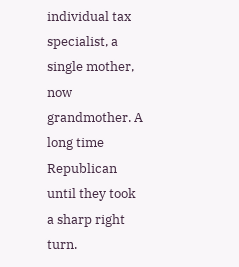individual tax specialist, a single mother, now grandmother. A long time Republican until they took a sharp right turn.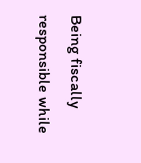Being fiscally responsible while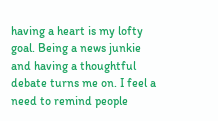having a heart is my lofty goal. Being a news junkie and having a thoughtful debate turns me on. I feel a need to remind people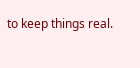to keep things real.